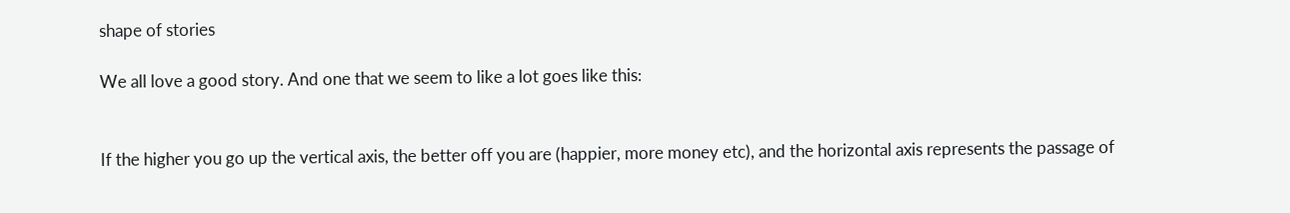shape of stories

We all love a good story. And one that we seem to like a lot goes like this:


If the higher you go up the vertical axis, the better off you are (happier, more money etc), and the horizontal axis represents the passage of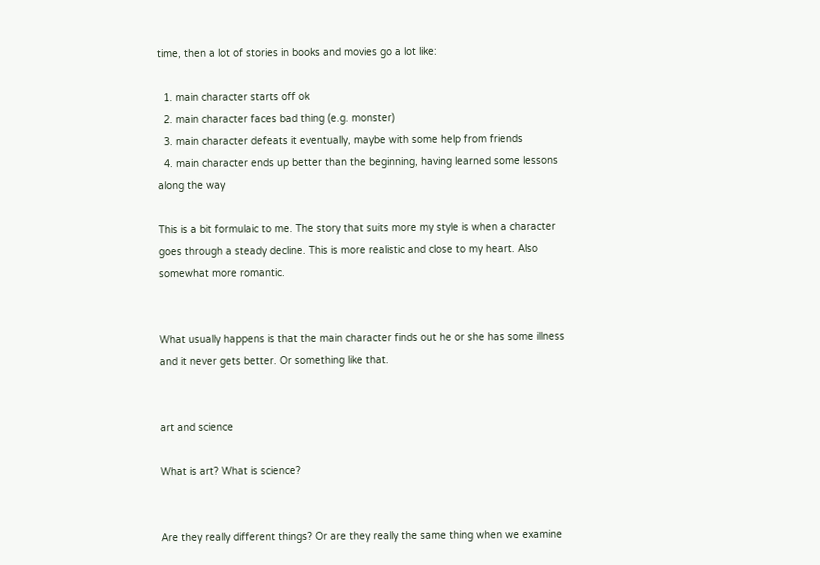time, then a lot of stories in books and movies go a lot like:

  1. main character starts off ok
  2. main character faces bad thing (e.g. monster)
  3. main character defeats it eventually, maybe with some help from friends
  4. main character ends up better than the beginning, having learned some lessons along the way

This is a bit formulaic to me. The story that suits more my style is when a character goes through a steady decline. This is more realistic and close to my heart. Also somewhat more romantic.


What usually happens is that the main character finds out he or she has some illness and it never gets better. Or something like that.


art and science

What is art? What is science?


Are they really different things? Or are they really the same thing when we examine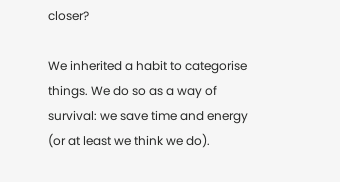closer?

We inherited a habit to categorise things. We do so as a way of survival: we save time and energy (or at least we think we do).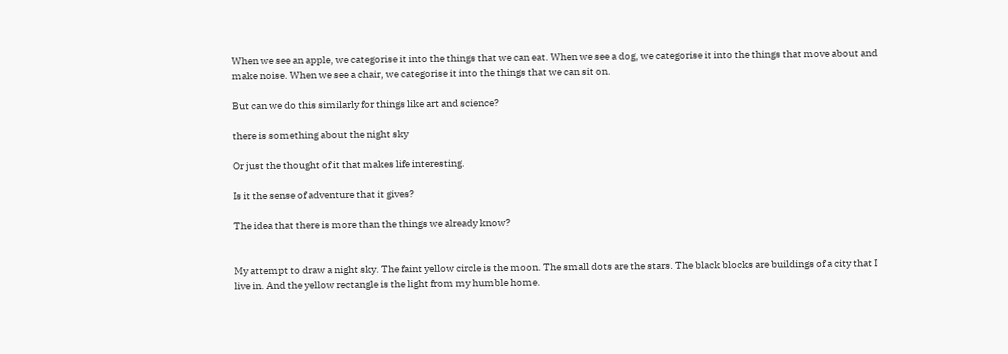When we see an apple, we categorise it into the things that we can eat. When we see a dog, we categorise it into the things that move about and make noise. When we see a chair, we categorise it into the things that we can sit on.

But can we do this similarly for things like art and science?

there is something about the night sky

Or just the thought of it that makes life interesting.

Is it the sense of adventure that it gives?

The idea that there is more than the things we already know?


My attempt to draw a night sky. The faint yellow circle is the moon. The small dots are the stars. The black blocks are buildings of a city that I live in. And the yellow rectangle is the light from my humble home.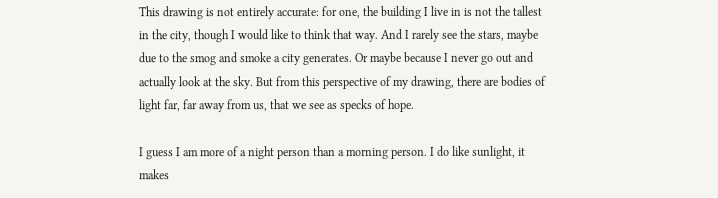This drawing is not entirely accurate: for one, the building I live in is not the tallest in the city, though I would like to think that way. And I rarely see the stars, maybe due to the smog and smoke a city generates. Or maybe because I never go out and actually look at the sky. But from this perspective of my drawing, there are bodies of light far, far away from us, that we see as specks of hope.

I guess I am more of a night person than a morning person. I do like sunlight, it makes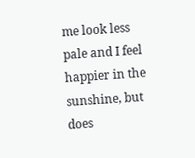me look less pale and I feel happier in the sunshine, but does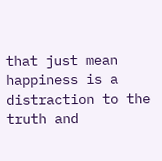that just mean happiness is a distraction to the truth and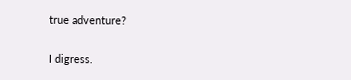true adventure?

I digress.